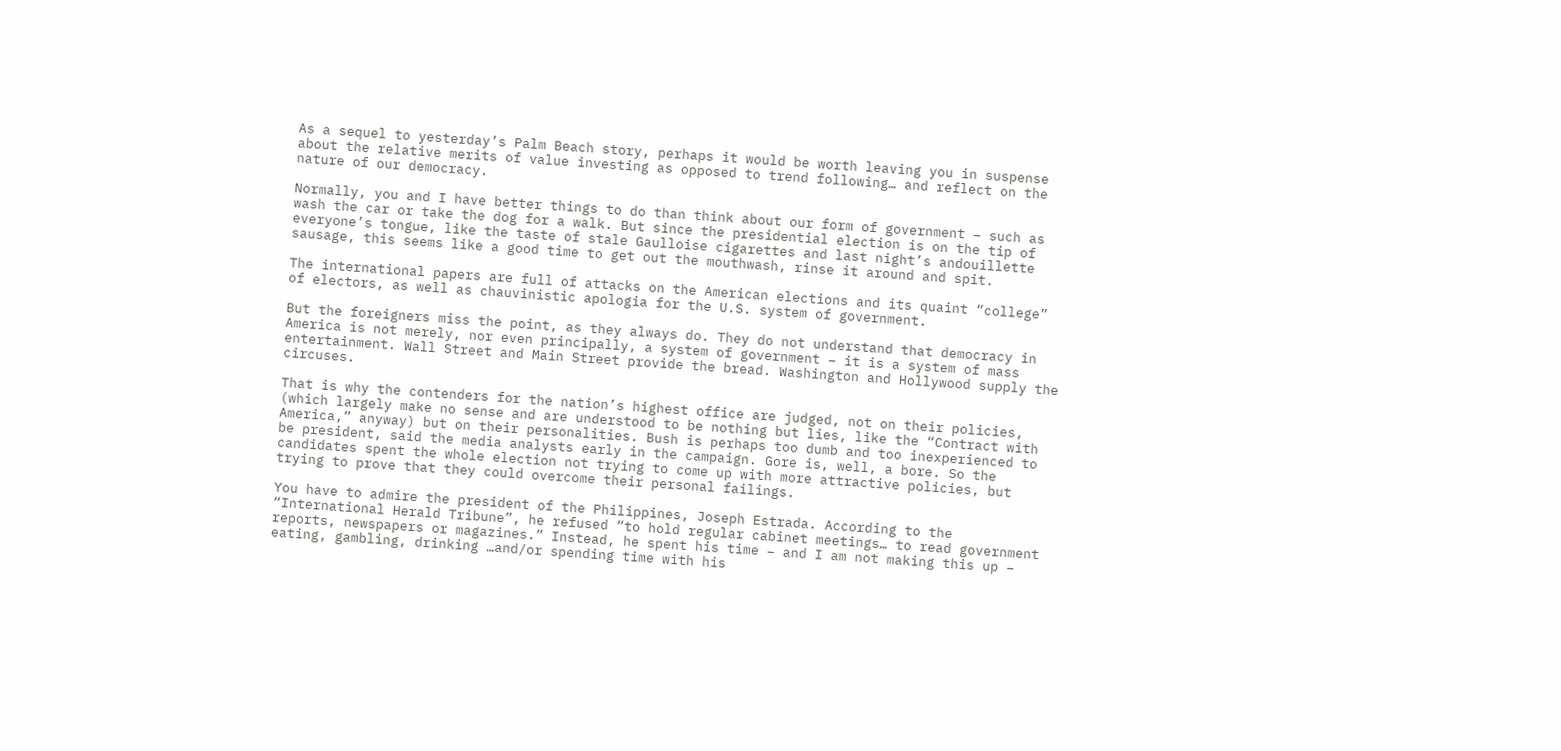As a sequel to yesterday’s Palm Beach story, perhaps it would be worth leaving you in suspense about the relative merits of value investing as opposed to trend following… and reflect on the nature of our democracy.

Normally, you and I have better things to do than think about our form of government – such as wash the car or take the dog for a walk. But since the presidential election is on the tip of everyone’s tongue, like the taste of stale Gaulloise cigarettes and last night’s andouillette sausage, this seems like a good time to get out the mouthwash, rinse it around and spit.

The international papers are full of attacks on the American elections and its quaint “college” of electors, as well as chauvinistic apologia for the U.S. system of government.

But the foreigners miss the point, as they always do. They do not understand that democracy in America is not merely, nor even principally, a system of government – it is a system of mass entertainment. Wall Street and Main Street provide the bread. Washington and Hollywood supply the circuses.

That is why the contenders for the nation’s highest office are judged, not on their policies, (which largely make no sense and are understood to be nothing but lies, like the “Contract with America,” anyway) but on their personalities. Bush is perhaps too dumb and too inexperienced to be president, said the media analysts early in the campaign. Gore is, well, a bore. So the candidates spent the whole election not trying to come up with more attractive policies, but trying to prove that they could overcome their personal failings.

You have to admire the president of the Philippines, Joseph Estrada. According to the “International Herald Tribune”, he refused “to hold regular cabinet meetings… to read government reports, newspapers or magazines.” Instead, he spent his time – and I am not making this up – eating, gambling, drinking …and/or spending time with his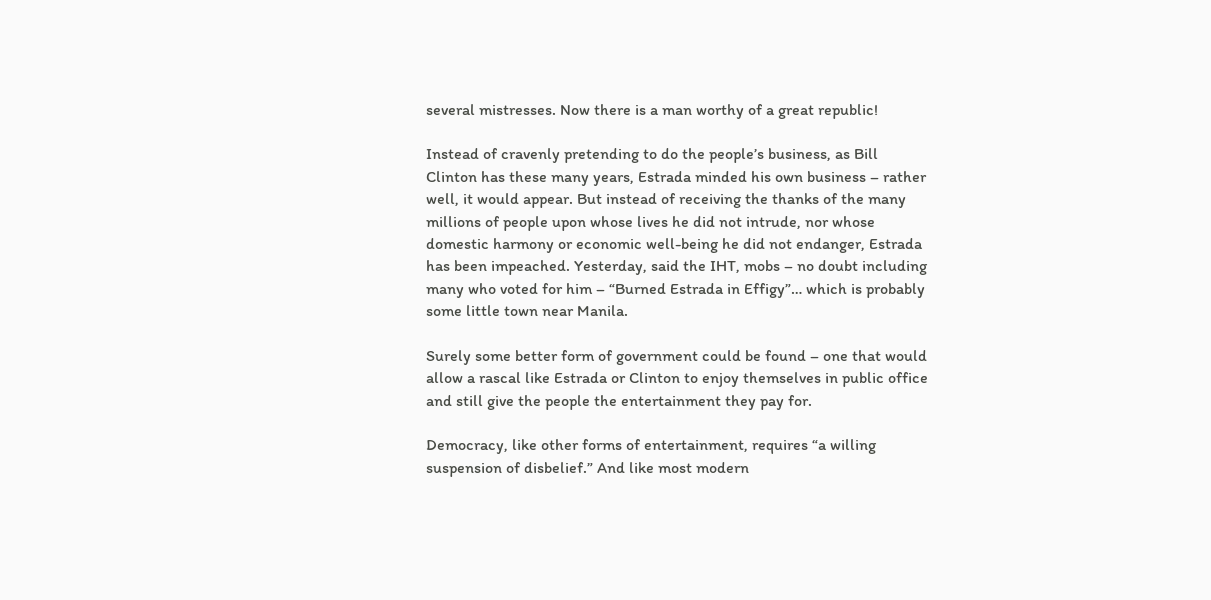several mistresses. Now there is a man worthy of a great republic!

Instead of cravenly pretending to do the people’s business, as Bill Clinton has these many years, Estrada minded his own business – rather well, it would appear. But instead of receiving the thanks of the many millions of people upon whose lives he did not intrude, nor whose domestic harmony or economic well-being he did not endanger, Estrada has been impeached. Yesterday, said the IHT, mobs – no doubt including many who voted for him – “Burned Estrada in Effigy”… which is probably some little town near Manila.

Surely some better form of government could be found – one that would allow a rascal like Estrada or Clinton to enjoy themselves in public office and still give the people the entertainment they pay for.

Democracy, like other forms of entertainment, requires “a willing suspension of disbelief.” And like most modern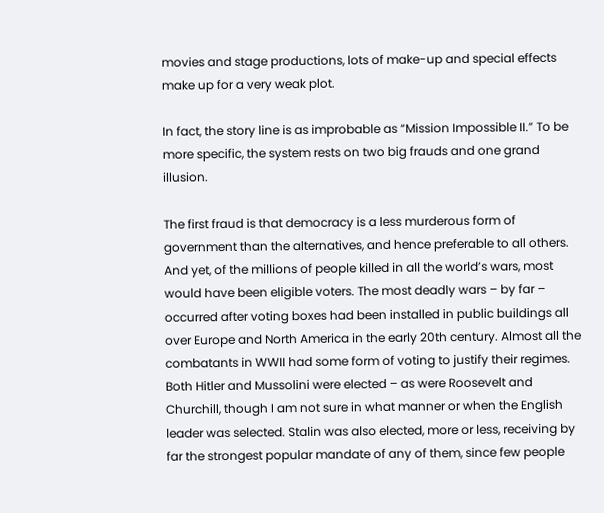movies and stage productions, lots of make-up and special effects make up for a very weak plot.

In fact, the story line is as improbable as “Mission Impossible II.” To be more specific, the system rests on two big frauds and one grand illusion.

The first fraud is that democracy is a less murderous form of government than the alternatives, and hence preferable to all others. And yet, of the millions of people killed in all the world’s wars, most would have been eligible voters. The most deadly wars – by far – occurred after voting boxes had been installed in public buildings all over Europe and North America in the early 20th century. Almost all the combatants in WWII had some form of voting to justify their regimes. Both Hitler and Mussolini were elected – as were Roosevelt and Churchill, though I am not sure in what manner or when the English leader was selected. Stalin was also elected, more or less, receiving by far the strongest popular mandate of any of them, since few people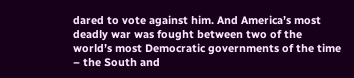dared to vote against him. And America’s most deadly war was fought between two of the world’s most Democratic governments of the time – the South and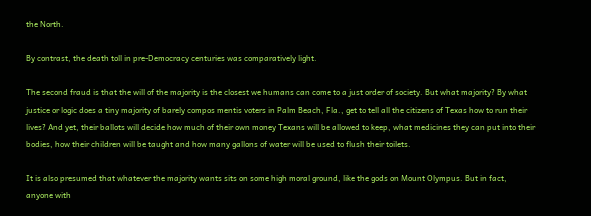the North.

By contrast, the death toll in pre-Democracy centuries was comparatively light.

The second fraud is that the will of the majority is the closest we humans can come to a just order of society. But what majority? By what justice or logic does a tiny majority of barely compos mentis voters in Palm Beach, Fla., get to tell all the citizens of Texas how to run their lives? And yet, their ballots will decide how much of their own money Texans will be allowed to keep, what medicines they can put into their bodies, how their children will be taught and how many gallons of water will be used to flush their toilets.

It is also presumed that whatever the majority wants sits on some high moral ground, like the gods on Mount Olympus. But in fact, anyone with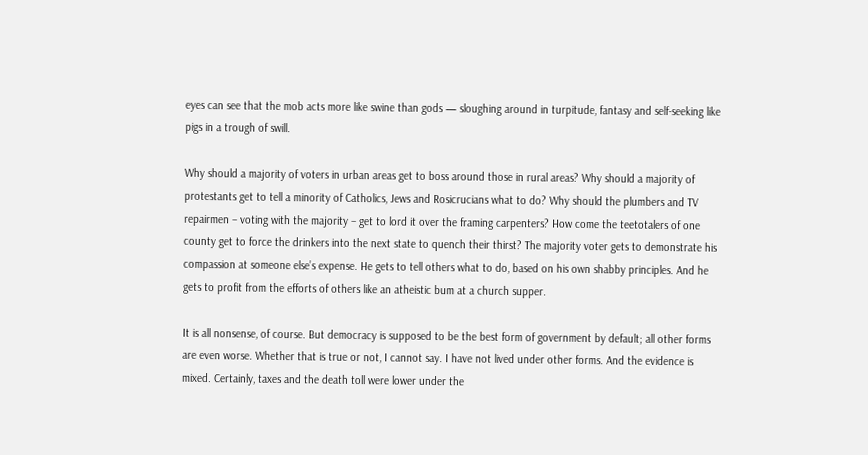eyes can see that the mob acts more like swine than gods — sloughing around in turpitude, fantasy and self-seeking like pigs in a trough of swill.

Why should a majority of voters in urban areas get to boss around those in rural areas? Why should a majority of protestants get to tell a minority of Catholics, Jews and Rosicrucians what to do? Why should the plumbers and TV repairmen – voting with the majority – get to lord it over the framing carpenters? How come the teetotalers of one county get to force the drinkers into the next state to quench their thirst? The majority voter gets to demonstrate his compassion at someone else’s expense. He gets to tell others what to do, based on his own shabby principles. And he gets to profit from the efforts of others like an atheistic bum at a church supper.

It is all nonsense, of course. But democracy is supposed to be the best form of government by default; all other forms are even worse. Whether that is true or not, I cannot say. I have not lived under other forms. And the evidence is mixed. Certainly, taxes and the death toll were lower under the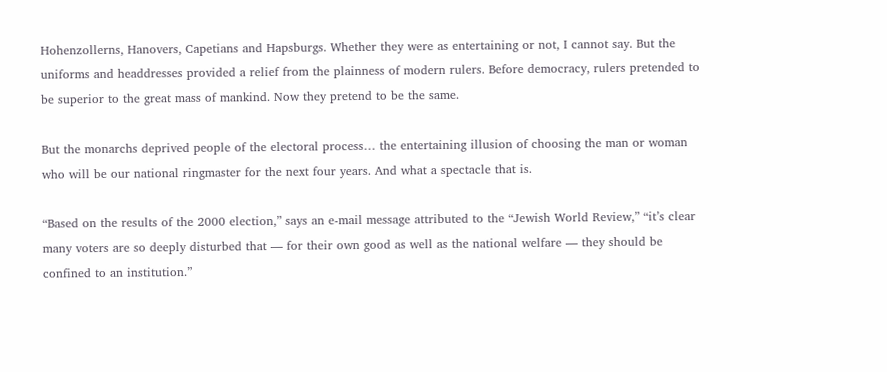Hohenzollerns, Hanovers, Capetians and Hapsburgs. Whether they were as entertaining or not, I cannot say. But the uniforms and headdresses provided a relief from the plainness of modern rulers. Before democracy, rulers pretended to be superior to the great mass of mankind. Now they pretend to be the same.

But the monarchs deprived people of the electoral process… the entertaining illusion of choosing the man or woman who will be our national ringmaster for the next four years. And what a spectacle that is.

“Based on the results of the 2000 election,” says an e-mail message attributed to the “Jewish World Review,” “it’s clear many voters are so deeply disturbed that — for their own good as well as the national welfare — they should be confined to an institution.”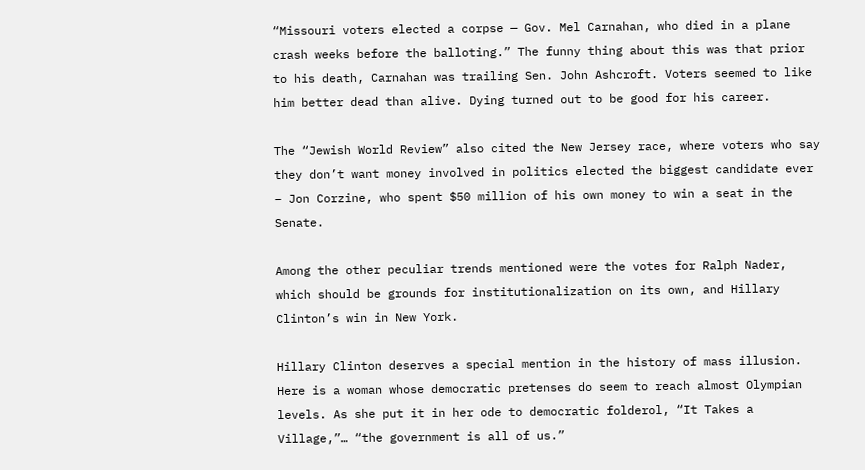“Missouri voters elected a corpse — Gov. Mel Carnahan, who died in a plane crash weeks before the balloting.” The funny thing about this was that prior to his death, Carnahan was trailing Sen. John Ashcroft. Voters seemed to like him better dead than alive. Dying turned out to be good for his career.

The “Jewish World Review” also cited the New Jersey race, where voters who say they don’t want money involved in politics elected the biggest candidate ever – Jon Corzine, who spent $50 million of his own money to win a seat in the Senate.

Among the other peculiar trends mentioned were the votes for Ralph Nader, which should be grounds for institutionalization on its own, and Hillary Clinton’s win in New York.

Hillary Clinton deserves a special mention in the history of mass illusion. Here is a woman whose democratic pretenses do seem to reach almost Olympian levels. As she put it in her ode to democratic folderol, “It Takes a Village,”… “the government is all of us.”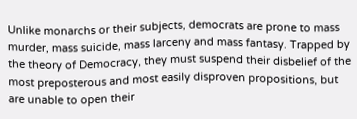Unlike monarchs or their subjects, democrats are prone to mass murder, mass suicide, mass larceny and mass fantasy. Trapped by the theory of Democracy, they must suspend their disbelief of the most preposterous and most easily disproven propositions, but are unable to open their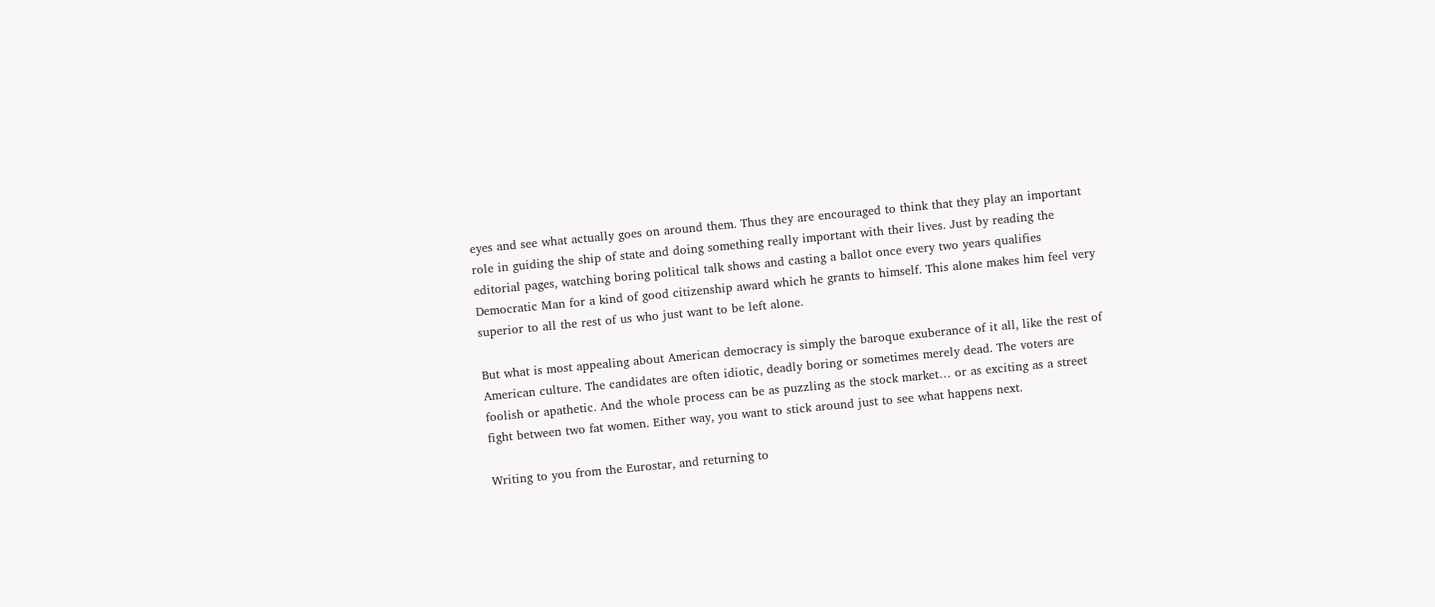eyes and see what actually goes on around them. Thus they are encouraged to think that they play an important role in guiding the ship of state and doing something really important with their lives. Just by reading the editorial pages, watching boring political talk shows and casting a ballot once every two years qualifies Democratic Man for a kind of good citizenship award which he grants to himself. This alone makes him feel very superior to all the rest of us who just want to be left alone.

But what is most appealing about American democracy is simply the baroque exuberance of it all, like the rest of American culture. The candidates are often idiotic, deadly boring or sometimes merely dead. The voters are foolish or apathetic. And the whole process can be as puzzling as the stock market… or as exciting as a street fight between two fat women. Either way, you want to stick around just to see what happens next.

Writing to you from the Eurostar, and returning to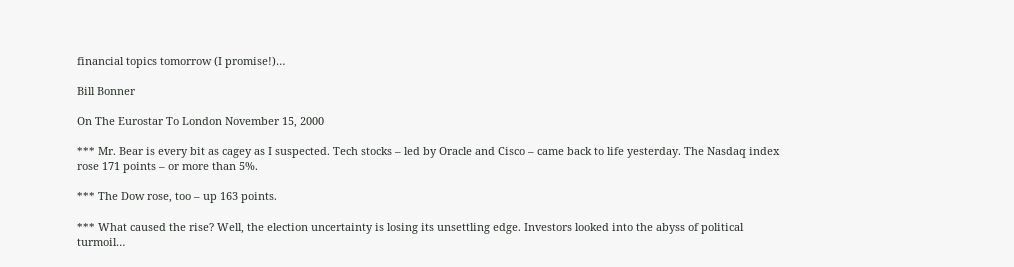financial topics tomorrow (I promise!)…

Bill Bonner

On The Eurostar To London November 15, 2000

*** Mr. Bear is every bit as cagey as I suspected. Tech stocks – led by Oracle and Cisco – came back to life yesterday. The Nasdaq index rose 171 points – or more than 5%.

*** The Dow rose, too – up 163 points.

*** What caused the rise? Well, the election uncertainty is losing its unsettling edge. Investors looked into the abyss of political turmoil…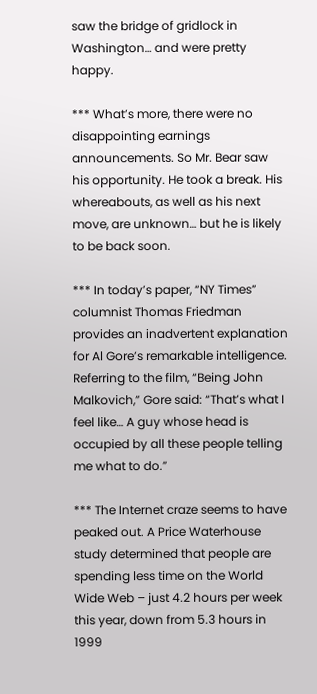saw the bridge of gridlock in Washington… and were pretty happy.

*** What’s more, there were no disappointing earnings announcements. So Mr. Bear saw his opportunity. He took a break. His whereabouts, as well as his next move, are unknown… but he is likely to be back soon.

*** In today’s paper, “NY Times” columnist Thomas Friedman provides an inadvertent explanation for Al Gore’s remarkable intelligence. Referring to the film, “Being John Malkovich,” Gore said: “That’s what I feel like… A guy whose head is occupied by all these people telling me what to do.”

*** The Internet craze seems to have peaked out. A Price Waterhouse study determined that people are spending less time on the World Wide Web – just 4.2 hours per week this year, down from 5.3 hours in 1999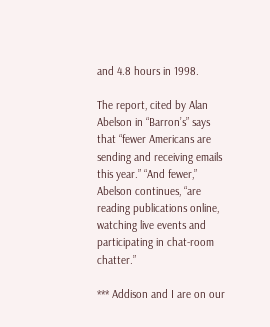and 4.8 hours in 1998.

The report, cited by Alan Abelson in “Barron’s” says that “fewer Americans are sending and receiving emails this year.” “And fewer,” Abelson continues, “are reading publications online, watching live events and participating in chat-room chatter.”

*** Addison and I are on our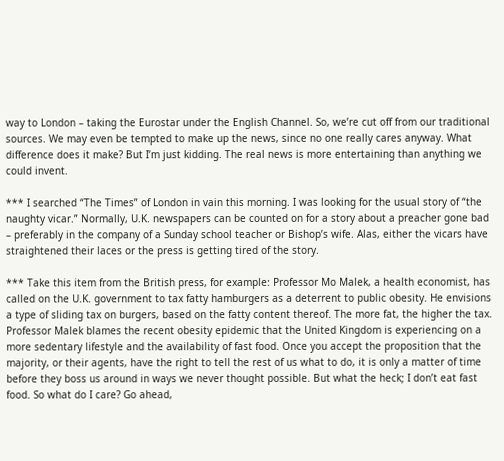way to London – taking the Eurostar under the English Channel. So, we’re cut off from our traditional sources. We may even be tempted to make up the news, since no one really cares anyway. What difference does it make? But I’m just kidding. The real news is more entertaining than anything we could invent.

*** I searched “The Times” of London in vain this morning. I was looking for the usual story of “the naughty vicar.” Normally, U.K. newspapers can be counted on for a story about a preacher gone bad – preferably in the company of a Sunday school teacher or Bishop’s wife. Alas, either the vicars have straightened their laces or the press is getting tired of the story.

*** Take this item from the British press, for example: Professor Mo Malek, a health economist, has called on the U.K. government to tax fatty hamburgers as a deterrent to public obesity. He envisions a type of sliding tax on burgers, based on the fatty content thereof. The more fat, the higher the tax. Professor Malek blames the recent obesity epidemic that the United Kingdom is experiencing on a more sedentary lifestyle and the availability of fast food. Once you accept the proposition that the majority, or their agents, have the right to tell the rest of us what to do, it is only a matter of time before they boss us around in ways we never thought possible. But what the heck; I don’t eat fast food. So what do I care? Go ahead,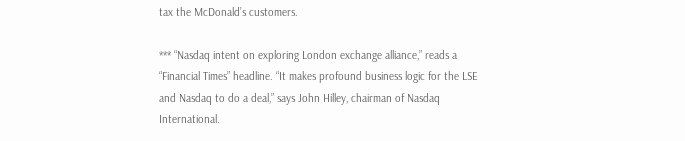tax the McDonald’s customers.

*** “Nasdaq intent on exploring London exchange alliance,” reads a “Financial Times” headline. “It makes profound business logic for the LSE and Nasdaq to do a deal,” says John Hilley, chairman of Nasdaq International.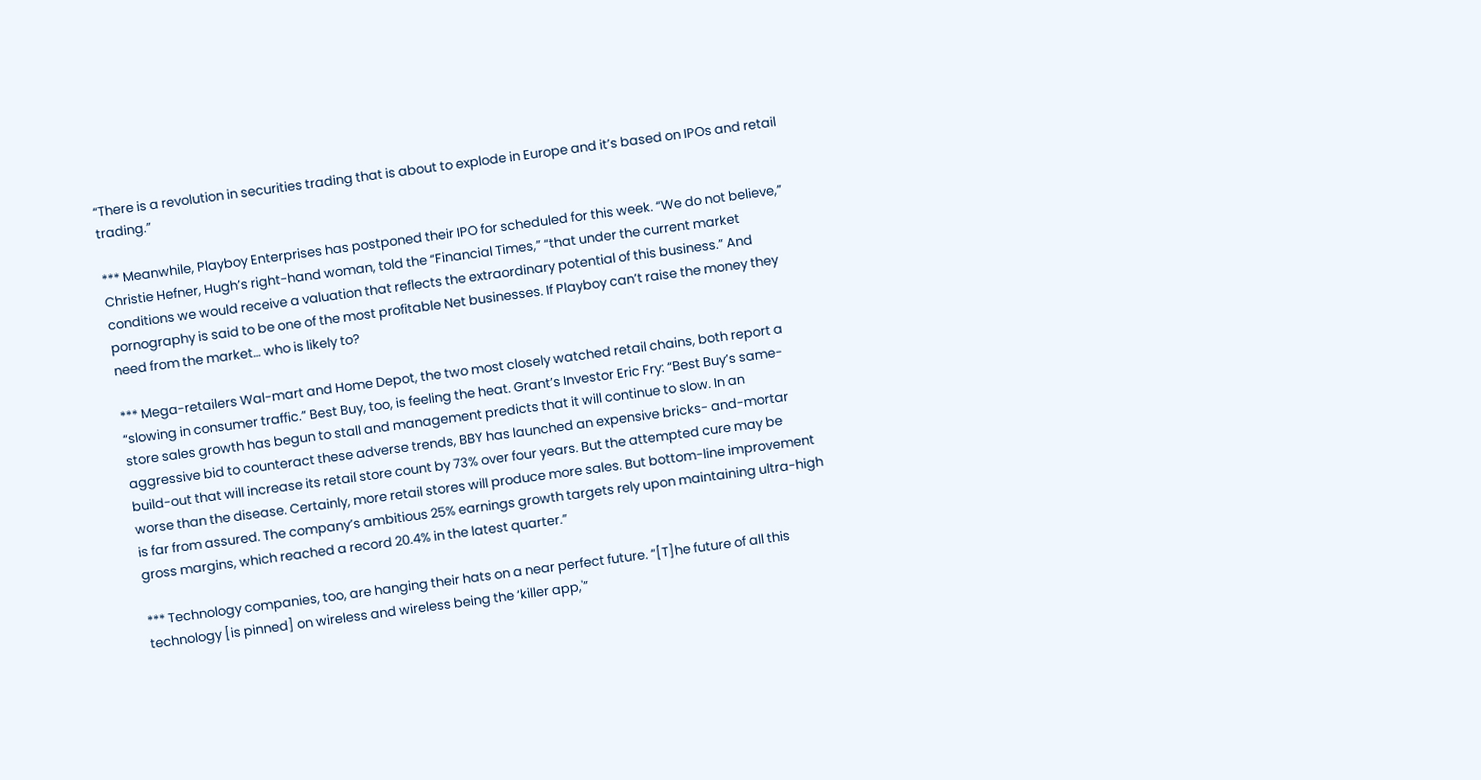“There is a revolution in securities trading that is about to explode in Europe and it’s based on IPOs and retail trading.”

*** Meanwhile, Playboy Enterprises has postponed their IPO for scheduled for this week. “We do not believe,” Christie Hefner, Hugh’s right-hand woman, told the “Financial Times,” “that under the current market conditions we would receive a valuation that reflects the extraordinary potential of this business.” And pornography is said to be one of the most profitable Net businesses. If Playboy can’t raise the money they need from the market… who is likely to?

*** Mega-retailers Wal-mart and Home Depot, the two most closely watched retail chains, both report a “slowing in consumer traffic.” Best Buy, too, is feeling the heat. Grant’s Investor Eric Fry: “Best Buy’s same-store sales growth has begun to stall and management predicts that it will continue to slow. In an aggressive bid to counteract these adverse trends, BBY has launched an expensive bricks- and-mortar build-out that will increase its retail store count by 73% over four years. But the attempted cure may be worse than the disease. Certainly, more retail stores will produce more sales. But bottom-line improvement is far from assured. The company’s ambitious 25% earnings growth targets rely upon maintaining ultra-high gross margins, which reached a record 20.4% in the latest quarter.”

*** Technology companies, too, are hanging their hats on a near perfect future. “[T]he future of all this technology [is pinned] on wireless and wireless being the ‘killer app,'”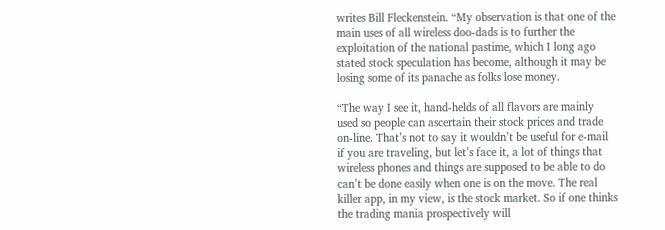writes Bill Fleckenstein. “My observation is that one of the main uses of all wireless doo-dads is to further the exploitation of the national pastime, which I long ago stated stock speculation has become, although it may be losing some of its panache as folks lose money.

“The way I see it, hand-helds of all flavors are mainly used so people can ascertain their stock prices and trade on-line. That’s not to say it wouldn’t be useful for e-mail if you are traveling, but let’s face it, a lot of things that wireless phones and things are supposed to be able to do can’t be done easily when one is on the move. The real killer app, in my view, is the stock market. So if one thinks the trading mania prospectively will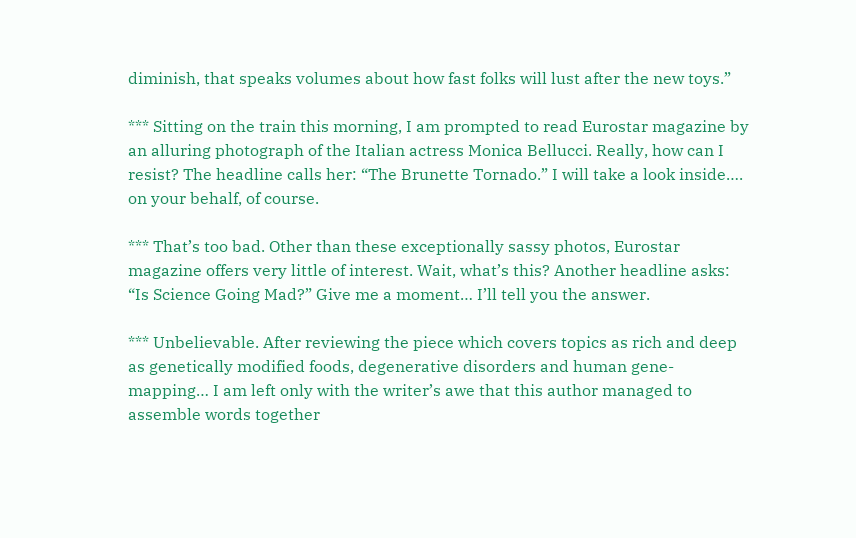diminish, that speaks volumes about how fast folks will lust after the new toys.”

*** Sitting on the train this morning, I am prompted to read Eurostar magazine by an alluring photograph of the Italian actress Monica Bellucci. Really, how can I resist? The headline calls her: “The Brunette Tornado.” I will take a look inside…. on your behalf, of course.

*** That’s too bad. Other than these exceptionally sassy photos, Eurostar magazine offers very little of interest. Wait, what’s this? Another headline asks: “Is Science Going Mad?” Give me a moment… I’ll tell you the answer.

*** Unbelievable. After reviewing the piece which covers topics as rich and deep as genetically modified foods, degenerative disorders and human gene-mapping… I am left only with the writer’s awe that this author managed to assemble words together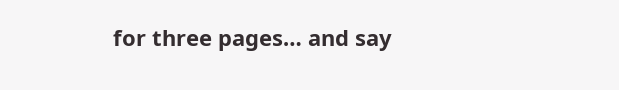for three pages… and say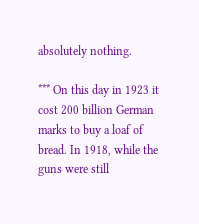absolutely nothing.

*** On this day in 1923 it cost 200 billion German marks to buy a loaf of bread. In 1918, while the guns were still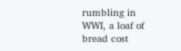rumbling in WWI, a loaf of bread cost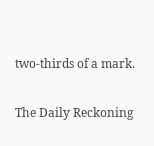two-thirds of a mark.

The Daily Reckoning